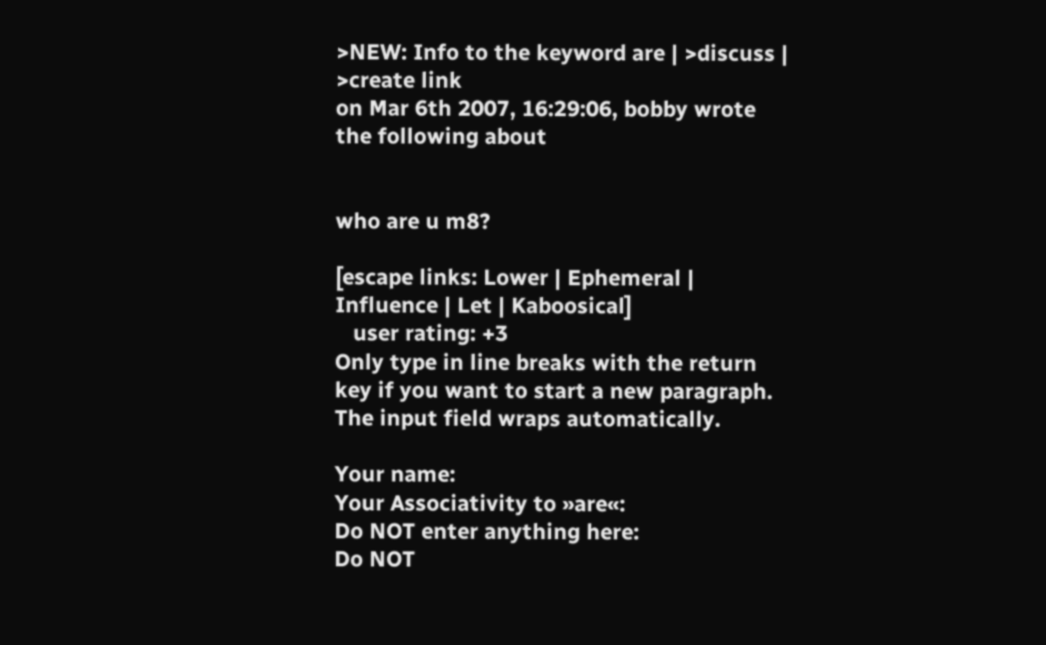>NEW: Info to the keyword are | >discuss | >create link
on Mar 6th 2007, 16:29:06, bobby wrote the following about


who are u m8?

[escape links: Lower | Ephemeral | Influence | Let | Kaboosical]
   user rating: +3
Only type in line breaks with the return key if you want to start a new paragraph. The input field wraps automatically.

Your name:
Your Associativity to »are«:
Do NOT enter anything here:
Do NOT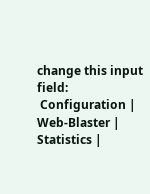change this input field:
 Configuration | Web-Blaster | Statistics |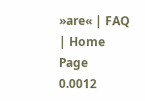»are« | FAQ | Home Page
0.0012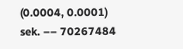(0.0004, 0.0001) sek. –– 70267484